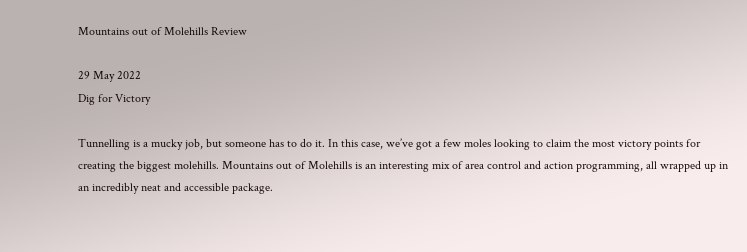Mountains out of Molehills Review

29 May 2022
Dig for Victory

Tunnelling is a mucky job, but someone has to do it. In this case, we’ve got a few moles looking to claim the most victory points for creating the biggest molehills. Mountains out of Molehills is an interesting mix of area control and action programming, all wrapped up in an incredibly neat and accessible package.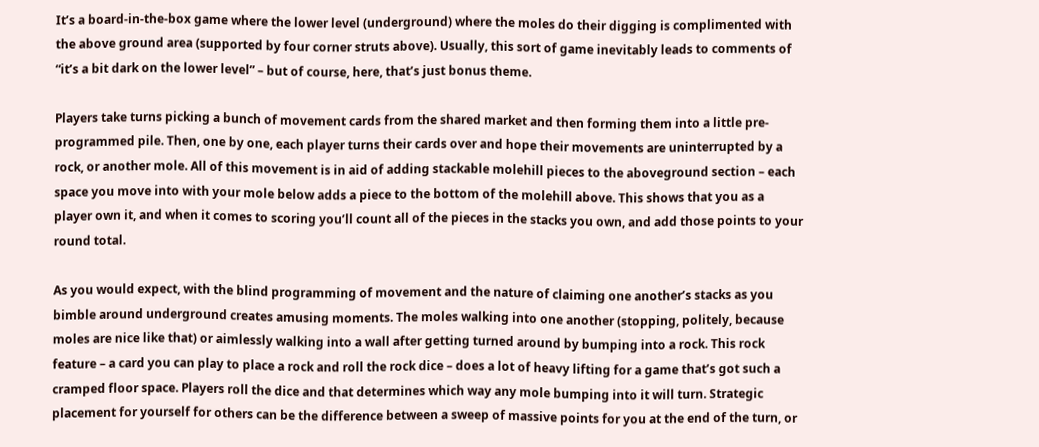It’s a board-in-the-box game where the lower level (underground) where the moles do their digging is complimented with the above ground area (supported by four corner struts above). Usually, this sort of game inevitably leads to comments of “it’s a bit dark on the lower level” – but of course, here, that’s just bonus theme.

Players take turns picking a bunch of movement cards from the shared market and then forming them into a little pre-programmed pile. Then, one by one, each player turns their cards over and hope their movements are uninterrupted by a rock, or another mole. All of this movement is in aid of adding stackable molehill pieces to the aboveground section – each space you move into with your mole below adds a piece to the bottom of the molehill above. This shows that you as a player own it, and when it comes to scoring you’ll count all of the pieces in the stacks you own, and add those points to your round total.

As you would expect, with the blind programming of movement and the nature of claiming one another’s stacks as you bimble around underground creates amusing moments. The moles walking into one another (stopping, politely, because moles are nice like that) or aimlessly walking into a wall after getting turned around by bumping into a rock. This rock feature – a card you can play to place a rock and roll the rock dice – does a lot of heavy lifting for a game that’s got such a cramped floor space. Players roll the dice and that determines which way any mole bumping into it will turn. Strategic placement for yourself for others can be the difference between a sweep of massive points for you at the end of the turn, or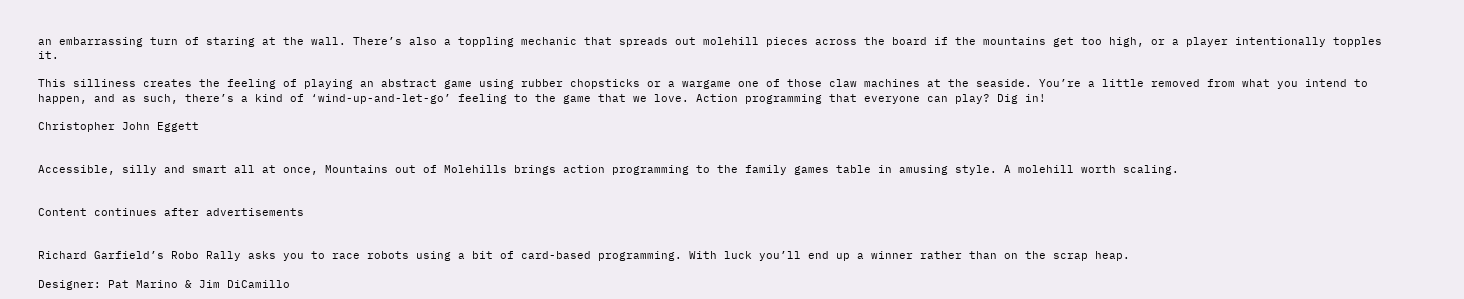an embarrassing turn of staring at the wall. There’s also a toppling mechanic that spreads out molehill pieces across the board if the mountains get too high, or a player intentionally topples it.

This silliness creates the feeling of playing an abstract game using rubber chopsticks or a wargame one of those claw machines at the seaside. You’re a little removed from what you intend to happen, and as such, there’s a kind of ‘wind-up-and-let-go’ feeling to the game that we love. Action programming that everyone can play? Dig in!

Christopher John Eggett


Accessible, silly and smart all at once, Mountains out of Molehills brings action programming to the family games table in amusing style. A molehill worth scaling.


Content continues after advertisements


Richard Garfield’s Robo Rally asks you to race robots using a bit of card-based programming. With luck you’ll end up a winner rather than on the scrap heap.

Designer: Pat Marino & Jim DiCamillo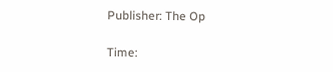Publisher: The Op

Time: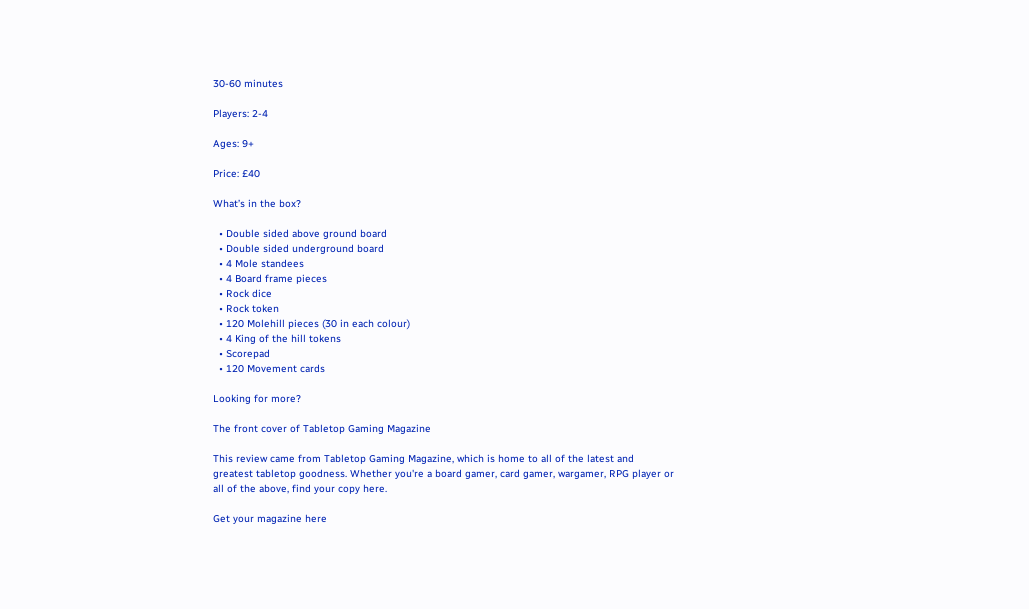30-60 minutes

Players: 2-4

Ages: 9+

Price: £40

What’s in the box?

  • Double sided above ground board
  • Double sided underground board
  • 4 Mole standees
  • 4 Board frame pieces
  • Rock dice
  • Rock token
  • 120 Molehill pieces (30 in each colour)
  • 4 King of the hill tokens
  • Scorepad
  • 120 Movement cards

Looking for more?

The front cover of Tabletop Gaming Magazine

This review came from Tabletop Gaming Magazine, which is home to all of the latest and greatest tabletop goodness. Whether you're a board gamer, card gamer, wargamer, RPG player or all of the above, find your copy here.

Get your magazine here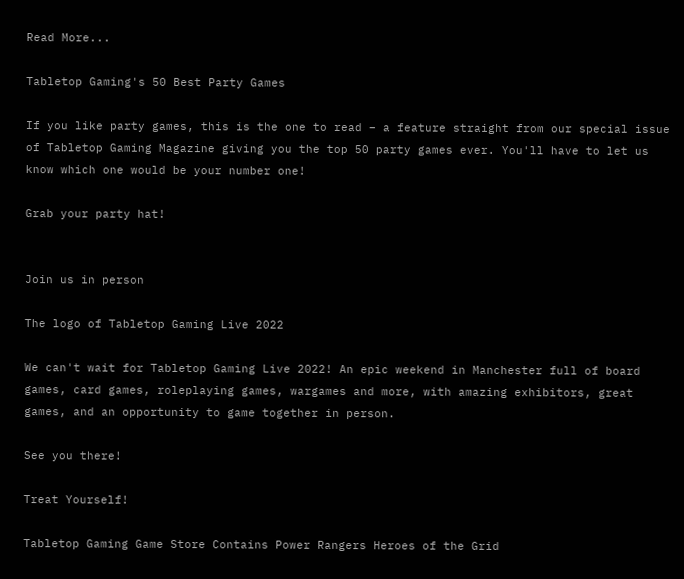Read More...

Tabletop Gaming's 50 Best Party Games

If you like party games, this is the one to read – a feature straight from our special issue of Tabletop Gaming Magazine giving you the top 50 party games ever. You'll have to let us know which one would be your number one!

Grab your party hat!


Join us in person

The logo of Tabletop Gaming Live 2022

We can't wait for Tabletop Gaming Live 2022! An epic weekend in Manchester full of board games, card games, roleplaying games, wargames and more, with amazing exhibitors, great games, and an opportunity to game together in person.

See you there!

Treat Yourself!

Tabletop Gaming Game Store Contains Power Rangers Heroes of the Grid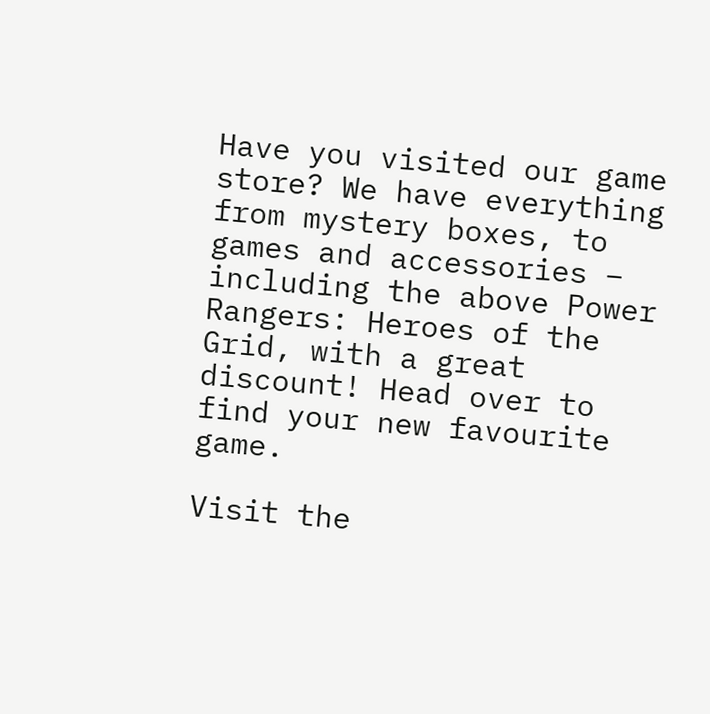Have you visited our game store? We have everything from mystery boxes, to games and accessories – including the above Power Rangers: Heroes of the Grid, with a great discount! Head over to find your new favourite game.

Visit the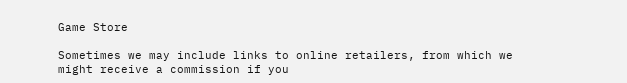Game Store

Sometimes we may include links to online retailers, from which we might receive a commission if you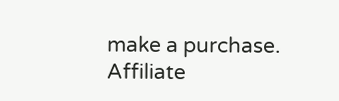make a purchase. Affiliate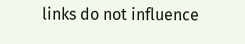links do not influence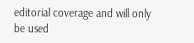editorial coverage and will only be used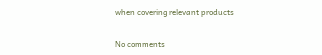when covering relevant products


No comments